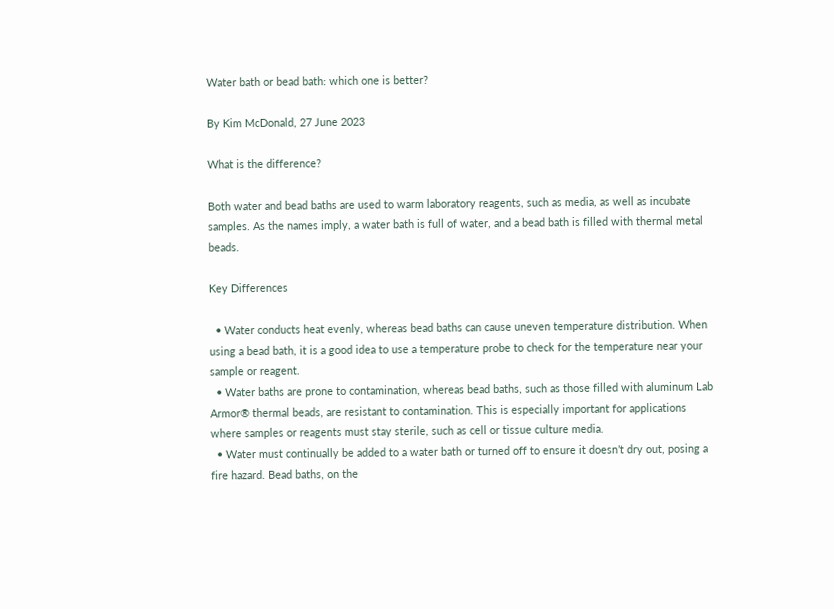Water bath or bead bath: which one is better?

By Kim McDonald, 27 June 2023

What is the difference?

Both water and bead baths are used to warm laboratory reagents, such as media, as well as incubate samples. As the names imply, a water bath is full of water, and a bead bath is filled with thermal metal beads.

Key Differences

  • Water conducts heat evenly, whereas bead baths can cause uneven temperature distribution. When using a bead bath, it is a good idea to use a temperature probe to check for the temperature near your sample or reagent.
  • Water baths are prone to contamination, whereas bead baths, such as those filled with aluminum Lab Armor® thermal beads, are resistant to contamination. This is especially important for applications where samples or reagents must stay sterile, such as cell or tissue culture media.
  • Water must continually be added to a water bath or turned off to ensure it doesn’t dry out, posing a fire hazard. Bead baths, on the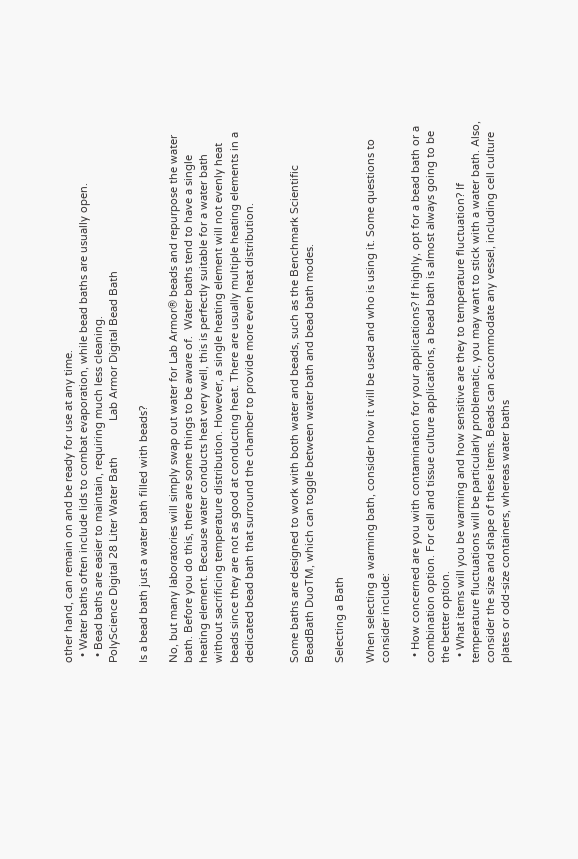other hand, can remain on and be ready for use at any time.
  • Water baths often include lids to combat evaporation, while bead baths are usually open.
  • Bead baths are easier to maintain, requiring much less cleaning.
PolyScience Digital 28 Liter Water Bath            Lab Armor Digital Bead Bath

Is a bead bath just a water bath filled with beads?

No, but many laboratories will simply swap out water for Lab Armor® beads and repurpose the water bath. Before you do this, there are some things to be aware of.  Water baths tend to have a single heating element. Because water conducts heat very well, this is perfectly suitable for a water bath without sacrificing temperature distribution. However, a single heating element will not evenly heat beads since they are not as good at conducting heat. There are usually multiple heating elements in a dedicated bead bath that surround the chamber to provide more even heat distribution.


Some baths are designed to work with both water and beads, such as the Benchmark Scientific BeadBath DuoTM, which can toggle between water bath and bead bath modes.

Selecting a Bath

When selecting a warming bath, consider how it will be used and who is using it. Some questions to consider include:

  • How concerned are you with contamination for your applications? If highly, opt for a bead bath or a combination option. For cell and tissue culture applications, a bead bath is almost always going to be the better option.
  • What items will you be warming and how sensitive are they to temperature fluctuation? If temperature fluctuations will be particularly problematic, you may want to stick with a water bath. Also, consider the size and shape of these items. Beads can accommodate any vessel, including cell culture plates or odd-size containers, whereas water baths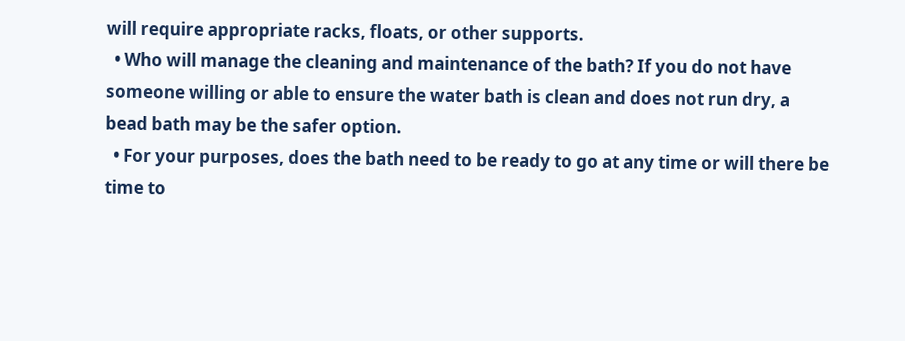will require appropriate racks, floats, or other supports.
  • Who will manage the cleaning and maintenance of the bath? If you do not have someone willing or able to ensure the water bath is clean and does not run dry, a bead bath may be the safer option.
  • For your purposes, does the bath need to be ready to go at any time or will there be time to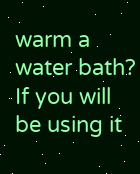warm a water bath? If you will be using it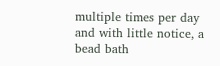multiple times per day and with little notice, a bead bath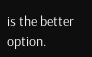is the better option.